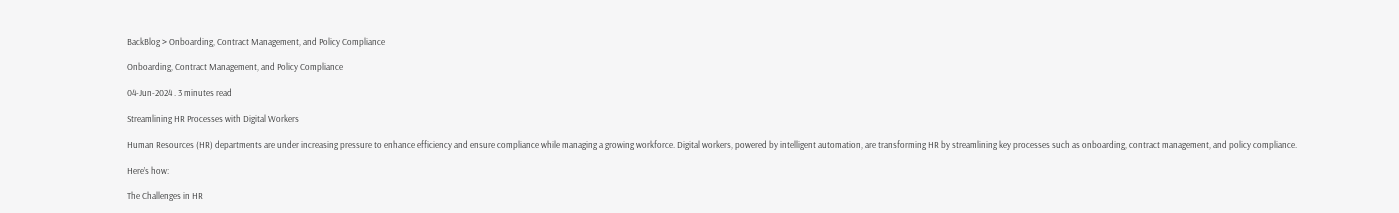BackBlog > Onboarding, Contract Management, and Policy Compliance

Onboarding, Contract Management, and Policy Compliance

04-Jun-2024 . 3 minutes read

Streamlining HR Processes with Digital Workers

Human Resources (HR) departments are under increasing pressure to enhance efficiency and ensure compliance while managing a growing workforce. Digital workers, powered by intelligent automation, are transforming HR by streamlining key processes such as onboarding, contract management, and policy compliance.

Here’s how:

The Challenges in HR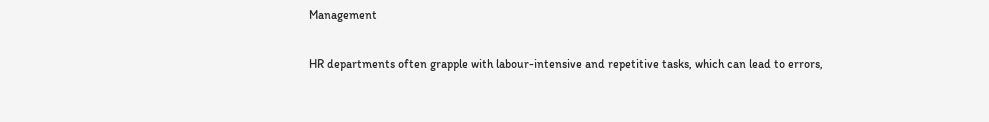Management

HR departments often grapple with labour-intensive and repetitive tasks, which can lead to errors,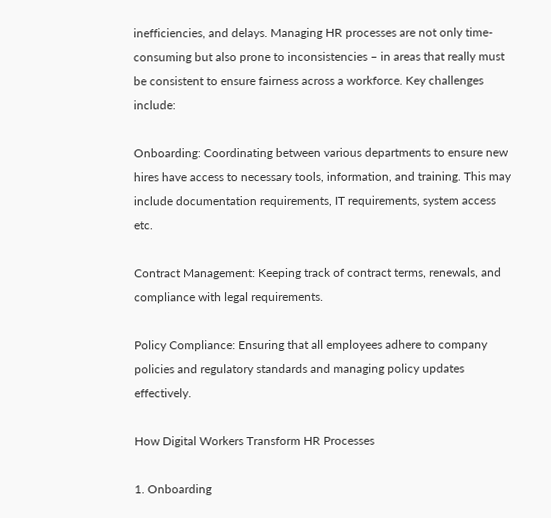inefficiencies, and delays. Managing HR processes are not only time-consuming but also prone to inconsistencies – in areas that really must be consistent to ensure fairness across a workforce. Key challenges include:

Onboarding: Coordinating between various departments to ensure new hires have access to necessary tools, information, and training. This may include documentation requirements, IT requirements, system access etc.

Contract Management: Keeping track of contract terms, renewals, and compliance with legal requirements.

Policy Compliance: Ensuring that all employees adhere to company policies and regulatory standards and managing policy updates effectively.

How Digital Workers Transform HR Processes

1. Onboarding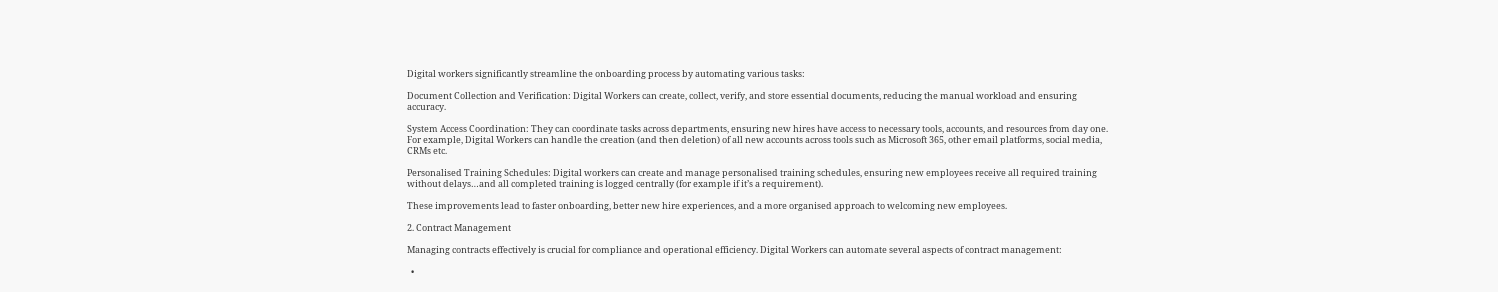Digital workers significantly streamline the onboarding process by automating various tasks:

Document Collection and Verification: Digital Workers can create, collect, verify, and store essential documents, reducing the manual workload and ensuring accuracy.

System Access Coordination: They can coordinate tasks across departments, ensuring new hires have access to necessary tools, accounts, and resources from day one. For example, Digital Workers can handle the creation (and then deletion) of all new accounts across tools such as Microsoft 365, other email platforms, social media, CRMs etc.

Personalised Training Schedules: Digital workers can create and manage personalised training schedules, ensuring new employees receive all required training without delays…and all completed training is logged centrally (for example if it’s a requirement).

These improvements lead to faster onboarding, better new hire experiences, and a more organised approach to welcoming new employees.

2. Contract Management

Managing contracts effectively is crucial for compliance and operational efficiency. Digital Workers can automate several aspects of contract management:

  •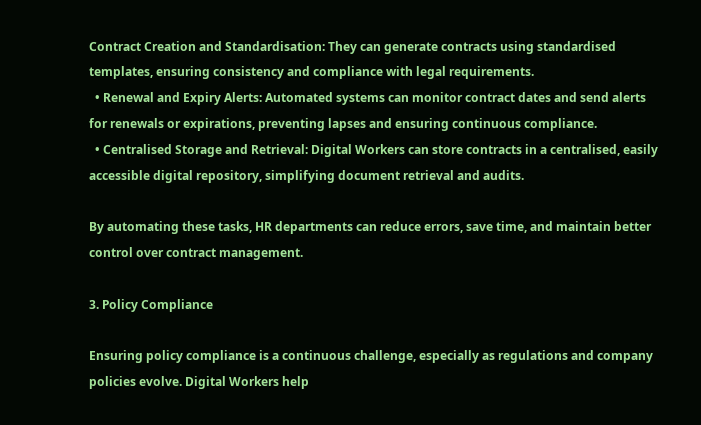Contract Creation and Standardisation: They can generate contracts using standardised templates, ensuring consistency and compliance with legal requirements.
  • Renewal and Expiry Alerts: Automated systems can monitor contract dates and send alerts for renewals or expirations, preventing lapses and ensuring continuous compliance.
  • Centralised Storage and Retrieval: Digital Workers can store contracts in a centralised, easily accessible digital repository, simplifying document retrieval and audits.

By automating these tasks, HR departments can reduce errors, save time, and maintain better control over contract management.

3. Policy Compliance

Ensuring policy compliance is a continuous challenge, especially as regulations and company policies evolve. Digital Workers help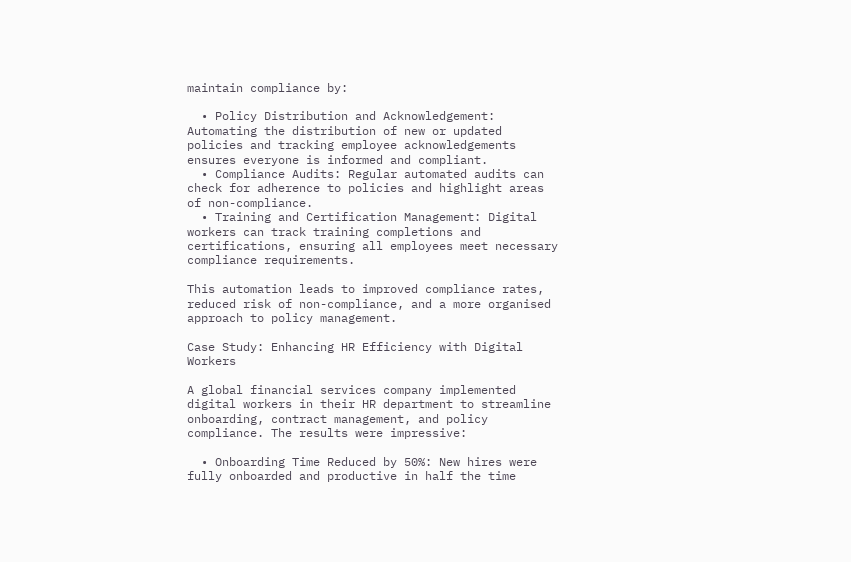maintain compliance by:

  • Policy Distribution and Acknowledgement: Automating the distribution of new or updated policies and tracking employee acknowledgements ensures everyone is informed and compliant.
  • Compliance Audits: Regular automated audits can check for adherence to policies and highlight areas of non-compliance.
  • Training and Certification Management: Digital workers can track training completions and certifications, ensuring all employees meet necessary compliance requirements.

This automation leads to improved compliance rates, reduced risk of non-compliance, and a more organised approach to policy management.

Case Study: Enhancing HR Efficiency with Digital Workers

A global financial services company implemented digital workers in their HR department to streamline onboarding, contract management, and policy compliance. The results were impressive:

  • Onboarding Time Reduced by 50%: New hires were fully onboarded and productive in half the time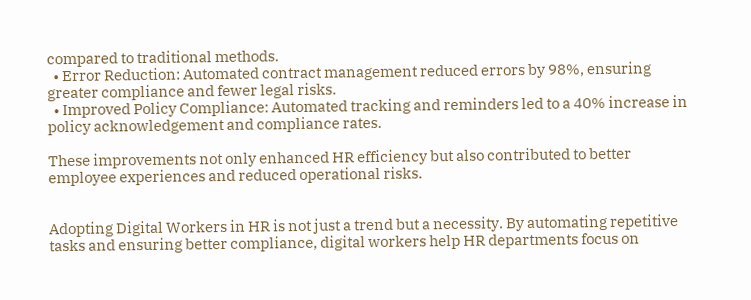compared to traditional methods.
  • Error Reduction: Automated contract management reduced errors by 98%, ensuring greater compliance and fewer legal risks.
  • Improved Policy Compliance: Automated tracking and reminders led to a 40% increase in policy acknowledgement and compliance rates.

These improvements not only enhanced HR efficiency but also contributed to better employee experiences and reduced operational risks.


Adopting Digital Workers in HR is not just a trend but a necessity. By automating repetitive tasks and ensuring better compliance, digital workers help HR departments focus on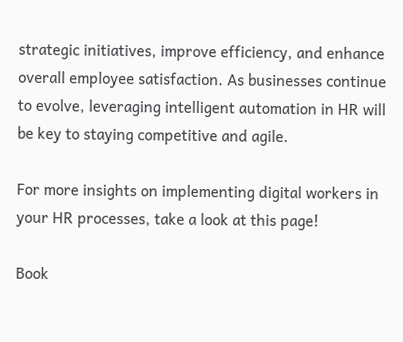strategic initiatives, improve efficiency, and enhance overall employee satisfaction. As businesses continue to evolve, leveraging intelligent automation in HR will be key to staying competitive and agile.

For more insights on implementing digital workers in your HR processes, take a look at this page!

Book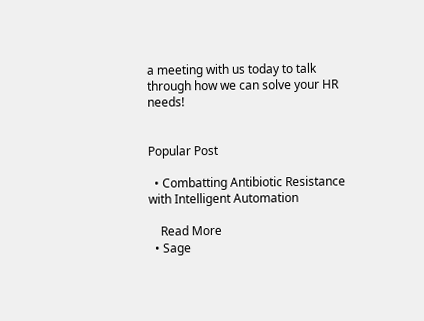a meeting with us today to talk through how we can solve your HR needs!


Popular Post

  • Combatting Antibiotic Resistance with Intelligent Automation

    Read More
  • Sage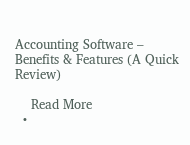Accounting Software – Benefits & Features (A Quick Review)

    Read More
  •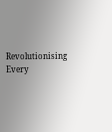Revolutionising Every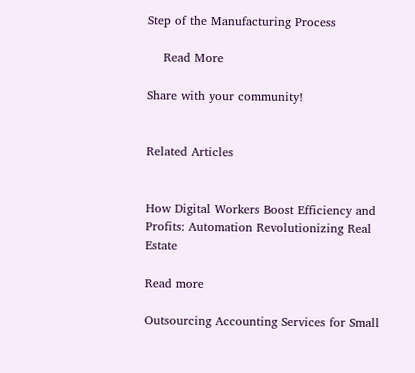Step of the Manufacturing Process

    Read More

Share with your community!


Related Articles


How Digital Workers Boost Efficiency and Profits: Automation Revolutionizing Real Estate

Read more

Outsourcing Accounting Services for Small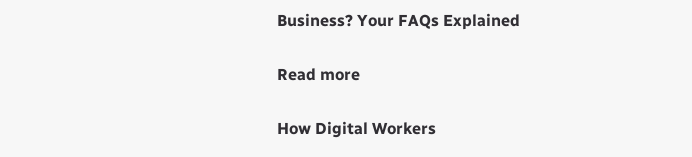Business? Your FAQs Explained

Read more

How Digital Workers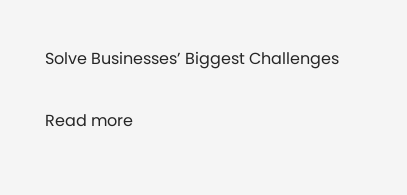Solve Businesses’ Biggest Challenges

Read more